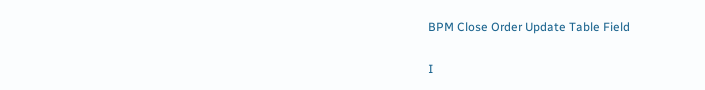BPM Close Order Update Table Field

I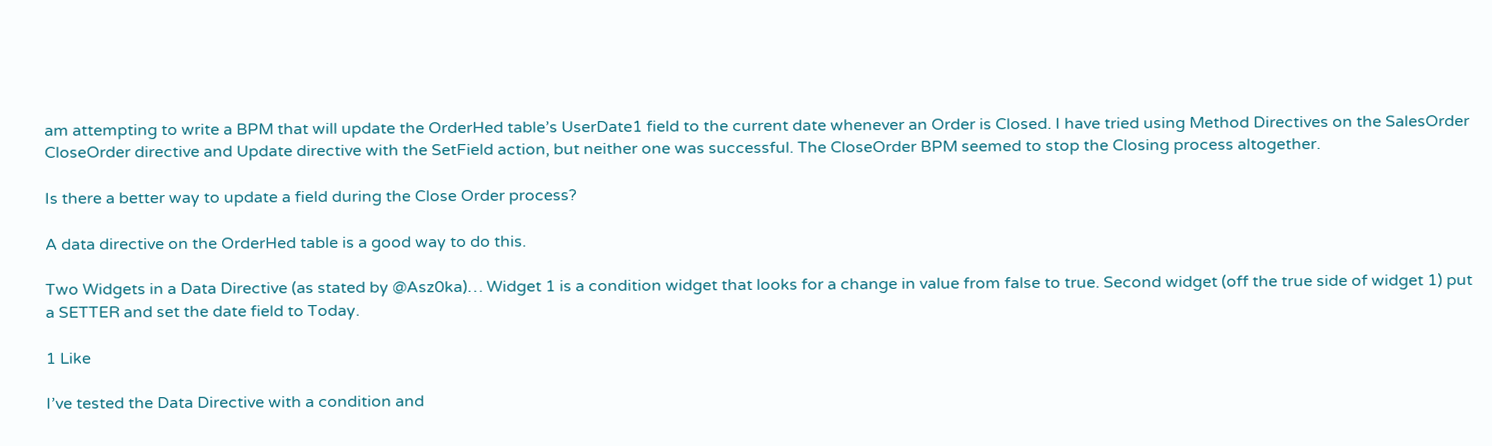am attempting to write a BPM that will update the OrderHed table’s UserDate1 field to the current date whenever an Order is Closed. I have tried using Method Directives on the SalesOrder CloseOrder directive and Update directive with the SetField action, but neither one was successful. The CloseOrder BPM seemed to stop the Closing process altogether.

Is there a better way to update a field during the Close Order process?

A data directive on the OrderHed table is a good way to do this.

Two Widgets in a Data Directive (as stated by @Asz0ka)… Widget 1 is a condition widget that looks for a change in value from false to true. Second widget (off the true side of widget 1) put a SETTER and set the date field to Today.

1 Like

I’ve tested the Data Directive with a condition and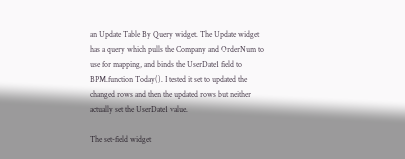an Update Table By Query widget. The Update widget has a query which pulls the Company and OrderNum to use for mapping, and binds the UserDate1 field to BPM.function Today(). I tested it set to updated the changed rows and then the updated rows but neither actually set the UserDate1 value.

The set-field widget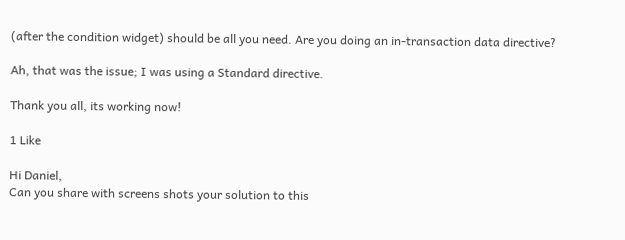(after the condition widget) should be all you need. Are you doing an in-transaction data directive?

Ah, that was the issue; I was using a Standard directive.

Thank you all, its working now!

1 Like

Hi Daniel,
Can you share with screens shots your solution to this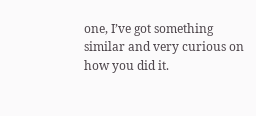one, I’ve got something similar and very curious on how you did it.